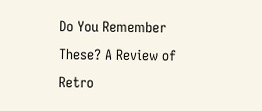Do You Remember These? A Review of Retro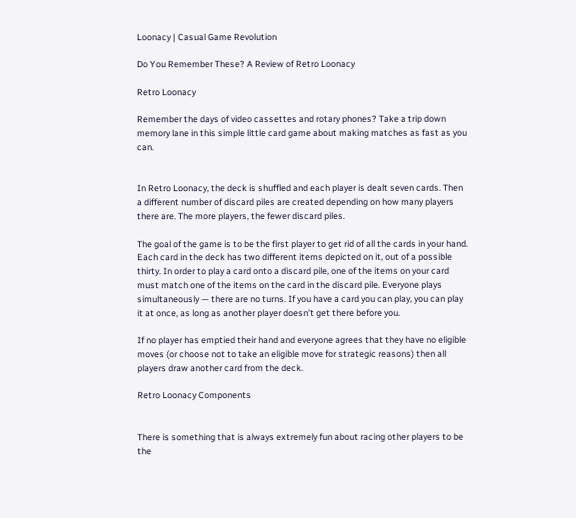Loonacy | Casual Game Revolution

Do You Remember These? A Review of Retro Loonacy

Retro Loonacy

Remember the days of video cassettes and rotary phones? Take a trip down memory lane in this simple little card game about making matches as fast as you can.


In Retro Loonacy, the deck is shuffled and each player is dealt seven cards. Then a different number of discard piles are created depending on how many players there are. The more players, the fewer discard piles.

The goal of the game is to be the first player to get rid of all the cards in your hand. Each card in the deck has two different items depicted on it, out of a possible thirty. In order to play a card onto a discard pile, one of the items on your card must match one of the items on the card in the discard pile. Everyone plays simultaneously — there are no turns. If you have a card you can play, you can play it at once, as long as another player doesn’t get there before you.

If no player has emptied their hand and everyone agrees that they have no eligible moves (or choose not to take an eligible move for strategic reasons) then all players draw another card from the deck.

Retro Loonacy Components


There is something that is always extremely fun about racing other players to be the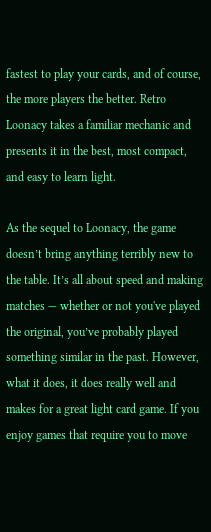fastest to play your cards, and of course, the more players the better. Retro Loonacy takes a familiar mechanic and presents it in the best, most compact, and easy to learn light.

As the sequel to Loonacy, the game doesn’t bring anything terribly new to the table. It’s all about speed and making matches — whether or not you've played the original, you’ve probably played something similar in the past. However, what it does, it does really well and makes for a great light card game. If you enjoy games that require you to move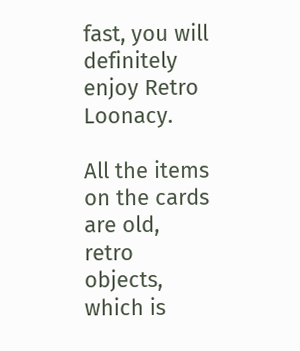fast, you will definitely enjoy Retro Loonacy.

All the items on the cards are old, retro objects, which is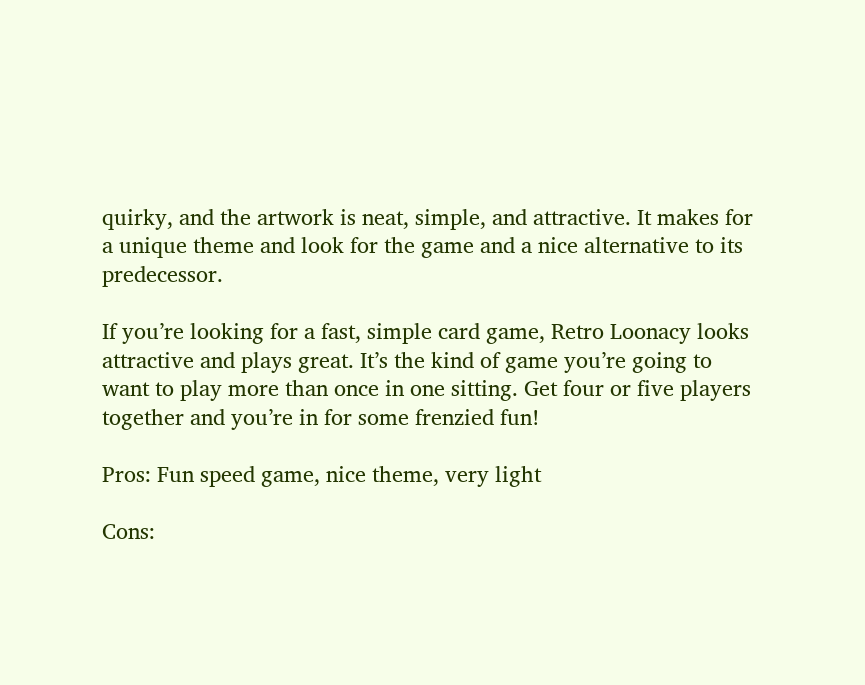quirky, and the artwork is neat, simple, and attractive. It makes for a unique theme and look for the game and a nice alternative to its predecessor.

If you’re looking for a fast, simple card game, Retro Loonacy looks attractive and plays great. It’s the kind of game you’re going to want to play more than once in one sitting. Get four or five players together and you’re in for some frenzied fun!

Pros: Fun speed game, nice theme, very light

Cons: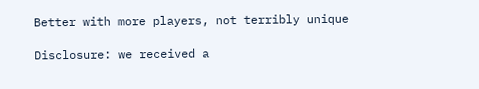Better with more players, not terribly unique

Disclosure: we received a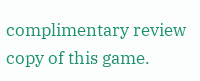complimentary review copy of this game.